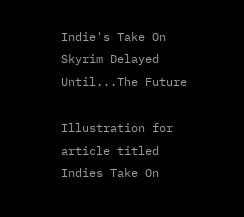Indie's Take On Skyrim Delayed Until...The Future

Illustration for article titled Indies Take On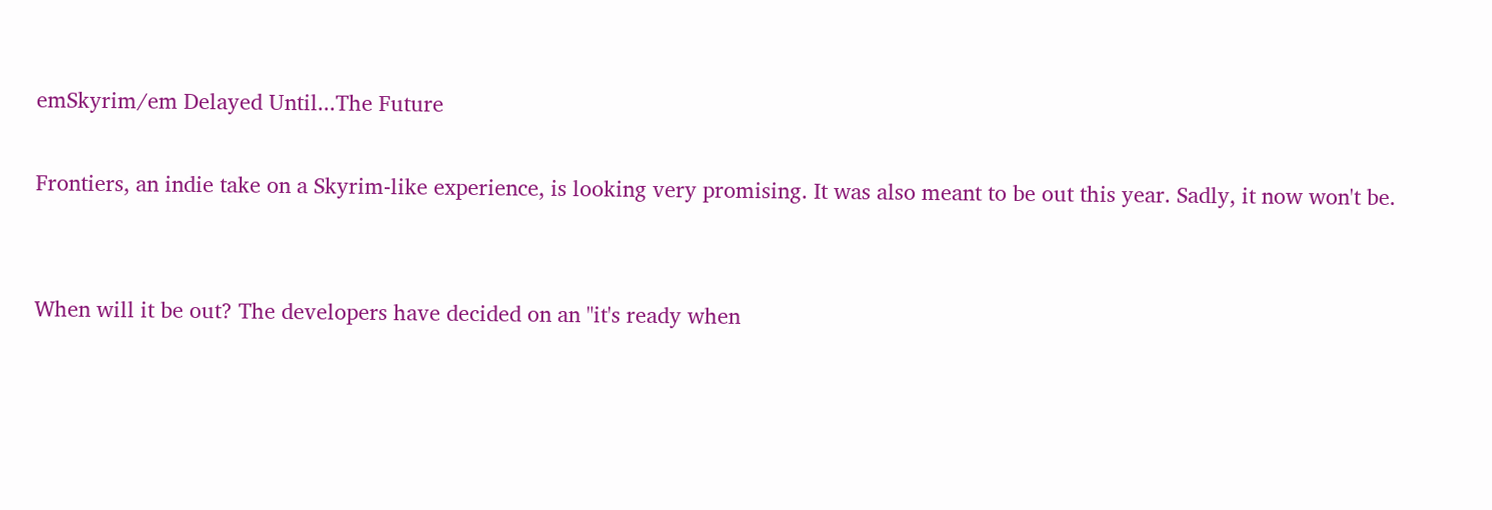emSkyrim/em Delayed Until...The Future

Frontiers, an indie take on a Skyrim-like experience, is looking very promising. It was also meant to be out this year. Sadly, it now won't be.


When will it be out? The developers have decided on an "it's ready when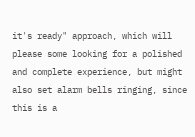it's ready" approach, which will please some looking for a polished and complete experience, but might also set alarm bells ringing, since this is a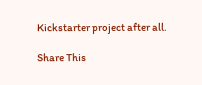Kickstarter project after all.

Share This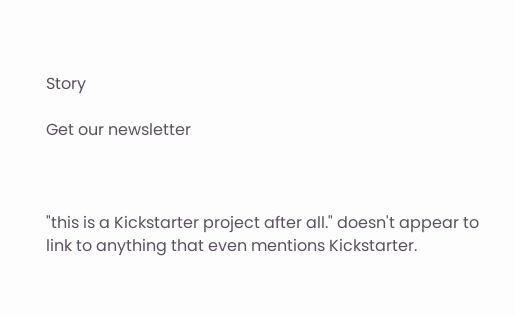Story

Get our newsletter



"this is a Kickstarter project after all." doesn't appear to link to anything that even mentions Kickstarter.